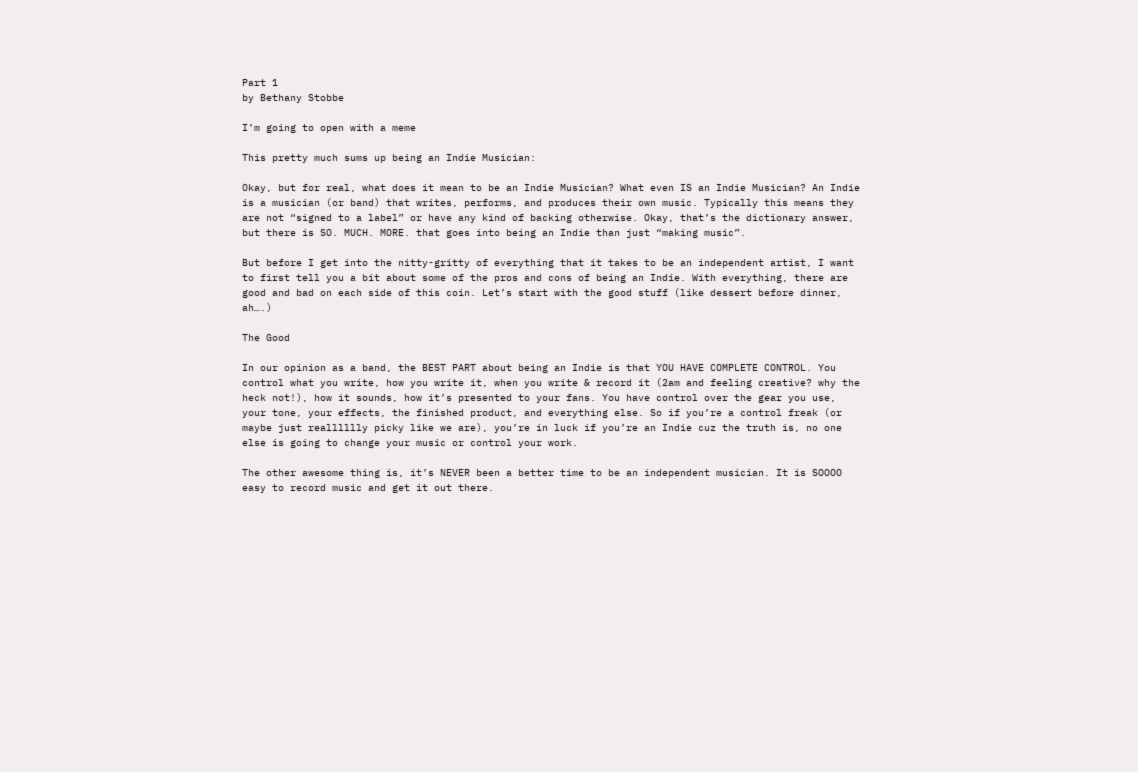Part 1
by Bethany Stobbe

I’m going to open with a meme

This pretty much sums up being an Indie Musician:

Okay, but for real, what does it mean to be an Indie Musician? What even IS an Indie Musician? An Indie is a musician (or band) that writes, performs, and produces their own music. Typically this means they are not “signed to a label” or have any kind of backing otherwise. Okay, that’s the dictionary answer, but there is SO. MUCH. MORE. that goes into being an Indie than just “making music”.

But before I get into the nitty-gritty of everything that it takes to be an independent artist, I want to first tell you a bit about some of the pros and cons of being an Indie. With everything, there are good and bad on each side of this coin. Let’s start with the good stuff (like dessert before dinner, ah….)

The Good

In our opinion as a band, the BEST PART about being an Indie is that YOU HAVE COMPLETE CONTROL. You control what you write, how you write it, when you write & record it (2am and feeling creative? why the heck not!), how it sounds, how it’s presented to your fans. You have control over the gear you use, your tone, your effects, the finished product, and everything else. So if you’re a control freak (or maybe just realllllly picky like we are), you’re in luck if you’re an Indie cuz the truth is, no one else is going to change your music or control your work.

The other awesome thing is, it’s NEVER been a better time to be an independent musician. It is SOOOO easy to record music and get it out there.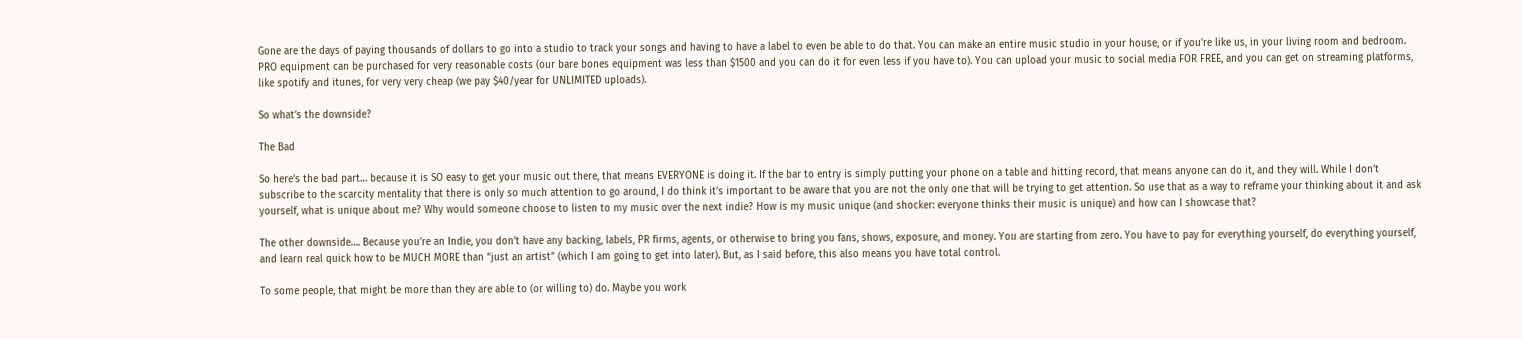Gone are the days of paying thousands of dollars to go into a studio to track your songs and having to have a label to even be able to do that. You can make an entire music studio in your house, or if you’re like us, in your living room and bedroom. PRO equipment can be purchased for very reasonable costs (our bare bones equipment was less than $1500 and you can do it for even less if you have to). You can upload your music to social media FOR FREE, and you can get on streaming platforms, like spotify and itunes, for very very cheap (we pay $40/year for UNLIMITED uploads).

So what’s the downside?

The Bad

So here’s the bad part… because it is SO easy to get your music out there, that means EVERYONE is doing it. If the bar to entry is simply putting your phone on a table and hitting record, that means anyone can do it, and they will. While I don’t subscribe to the scarcity mentality that there is only so much attention to go around, I do think it’s important to be aware that you are not the only one that will be trying to get attention. So use that as a way to reframe your thinking about it and ask yourself, what is unique about me? Why would someone choose to listen to my music over the next indie? How is my music unique (and shocker: everyone thinks their music is unique) and how can I showcase that?

The other downside…. Because you’re an Indie, you don’t have any backing, labels, PR firms, agents, or otherwise to bring you fans, shows, exposure, and money. You are starting from zero. You have to pay for everything yourself, do everything yourself, and learn real quick how to be MUCH MORE than “just an artist” (which I am going to get into later). But, as I said before, this also means you have total control.

To some people, that might be more than they are able to (or willing to) do. Maybe you work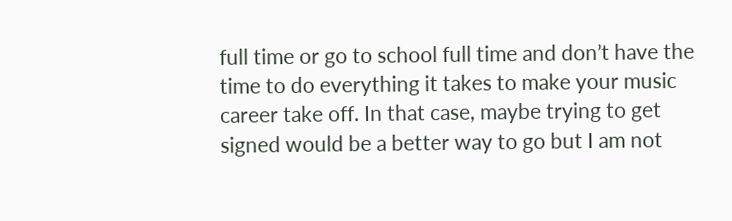full time or go to school full time and don’t have the time to do everything it takes to make your music career take off. In that case, maybe trying to get signed would be a better way to go but I am not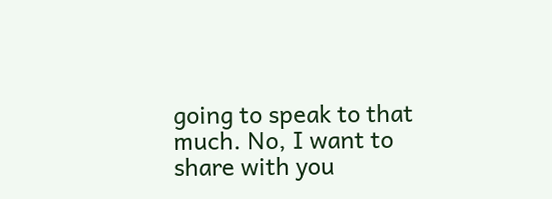going to speak to that much. No, I want to share with you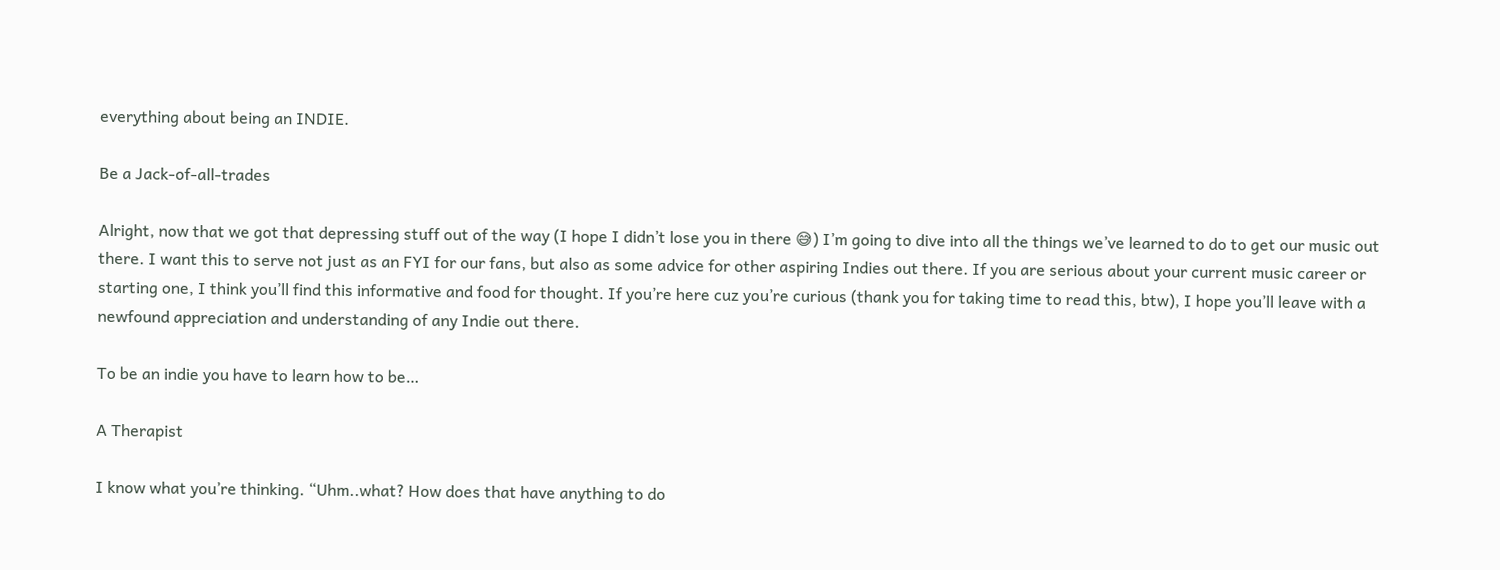everything about being an INDIE.

Be a Jack-of-all-trades

Alright, now that we got that depressing stuff out of the way (I hope I didn’t lose you in there 😅) I’m going to dive into all the things we’ve learned to do to get our music out there. I want this to serve not just as an FYI for our fans, but also as some advice for other aspiring Indies out there. If you are serious about your current music career or starting one, I think you’ll find this informative and food for thought. If you’re here cuz you’re curious (thank you for taking time to read this, btw), I hope you’ll leave with a newfound appreciation and understanding of any Indie out there.

To be an indie you have to learn how to be…

A Therapist

I know what you’re thinking. “Uhm..what? How does that have anything to do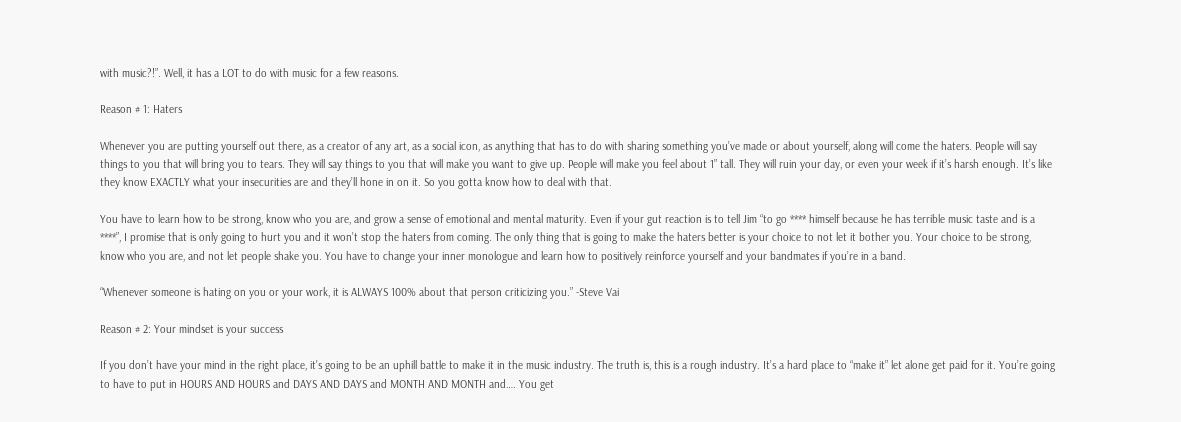with music?!”. Well, it has a LOT to do with music for a few reasons.

Reason # 1: Haters

Whenever you are putting yourself out there, as a creator of any art, as a social icon, as anything that has to do with sharing something you’ve made or about yourself, along will come the haters. People will say things to you that will bring you to tears. They will say things to you that will make you want to give up. People will make you feel about 1” tall. They will ruin your day, or even your week if it’s harsh enough. It’s like they know EXACTLY what your insecurities are and they’ll hone in on it. So you gotta know how to deal with that.

You have to learn how to be strong, know who you are, and grow a sense of emotional and mental maturity. Even if your gut reaction is to tell Jim “to go **** himself because he has terrible music taste and is a ****”, I promise that is only going to hurt you and it won’t stop the haters from coming. The only thing that is going to make the haters better is your choice to not let it bother you. Your choice to be strong, know who you are, and not let people shake you. You have to change your inner monologue and learn how to positively reinforce yourself and your bandmates if you’re in a band.

“Whenever someone is hating on you or your work, it is ALWAYS 100% about that person criticizing you.” -Steve Vai

Reason # 2: Your mindset is your success

If you don’t have your mind in the right place, it’s going to be an uphill battle to make it in the music industry. The truth is, this is a rough industry. It’s a hard place to “make it” let alone get paid for it. You’re going to have to put in HOURS AND HOURS and DAYS AND DAYS and MONTH AND MONTH and…. You get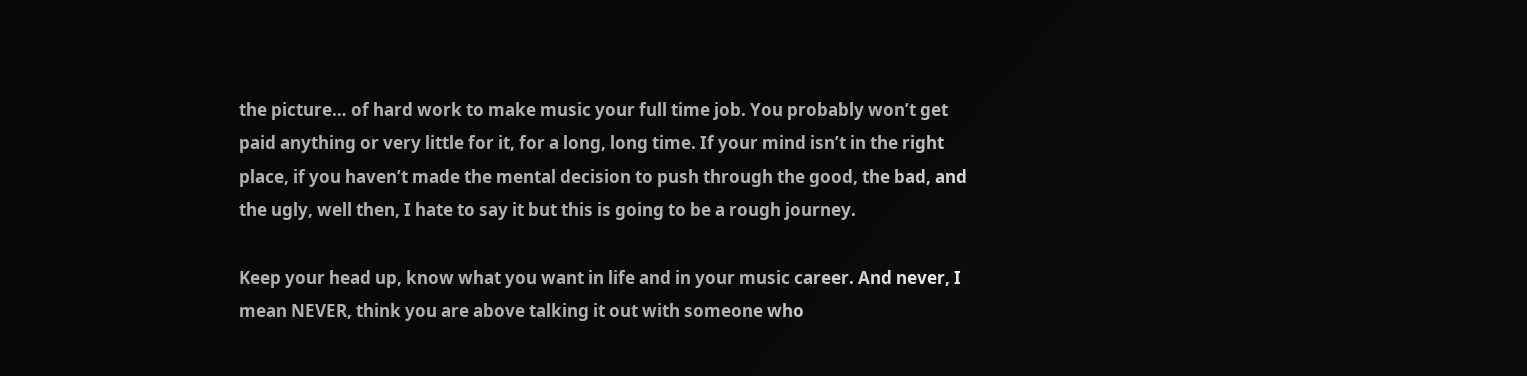the picture… of hard work to make music your full time job. You probably won’t get paid anything or very little for it, for a long, long time. If your mind isn’t in the right place, if you haven’t made the mental decision to push through the good, the bad, and the ugly, well then, I hate to say it but this is going to be a rough journey.

Keep your head up, know what you want in life and in your music career. And never, I mean NEVER, think you are above talking it out with someone who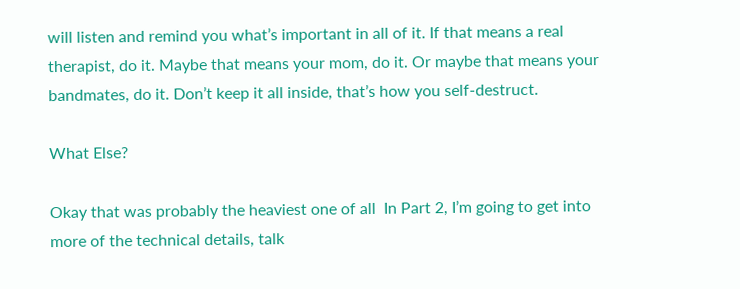will listen and remind you what’s important in all of it. If that means a real therapist, do it. Maybe that means your mom, do it. Or maybe that means your bandmates, do it. Don’t keep it all inside, that’s how you self-destruct.

What Else?

Okay that was probably the heaviest one of all  In Part 2, I’m going to get into more of the technical details, talk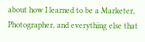about how I learned to be a Marketer, Photographer, and everything else that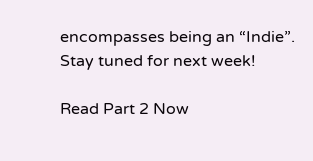encompasses being an “Indie”. Stay tuned for next week!

Read Part 2 Now